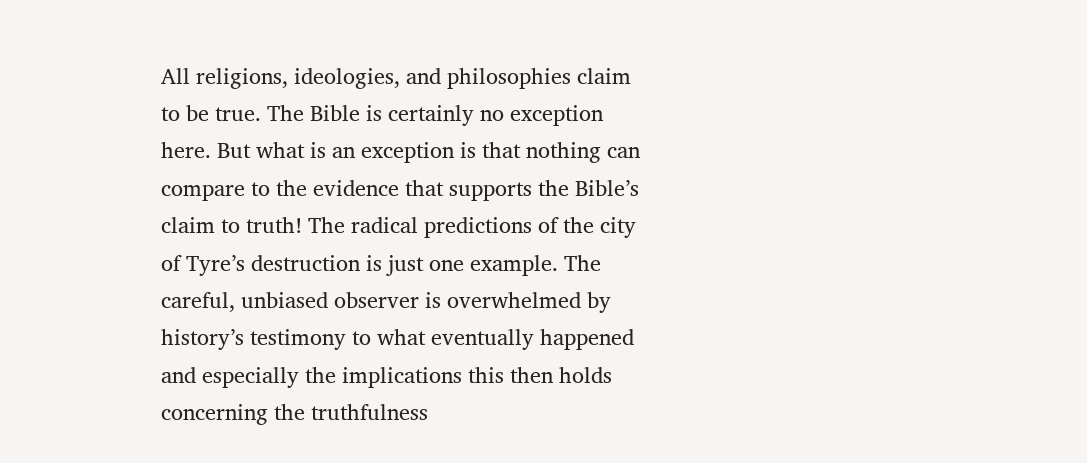All religions, ideologies, and philosophies claim to be true. The Bible is certainly no exception here. But what is an exception is that nothing can compare to the evidence that supports the Bible’s claim to truth! The radical predictions of the city of Tyre’s destruction is just one example. The careful, unbiased observer is overwhelmed by history’s testimony to what eventually happened and especially the implications this then holds concerning the truthfulness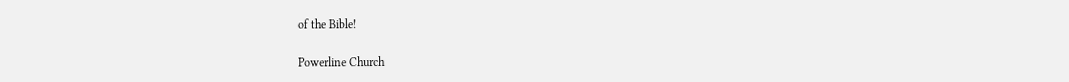of the Bible!

Powerline Church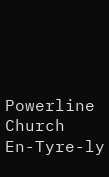Powerline Church
En-Tyre-ly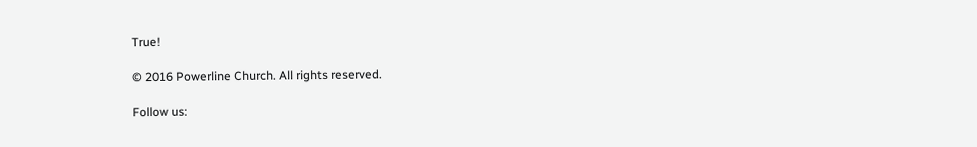True!

© 2016 Powerline Church. All rights reserved.

Follow us: